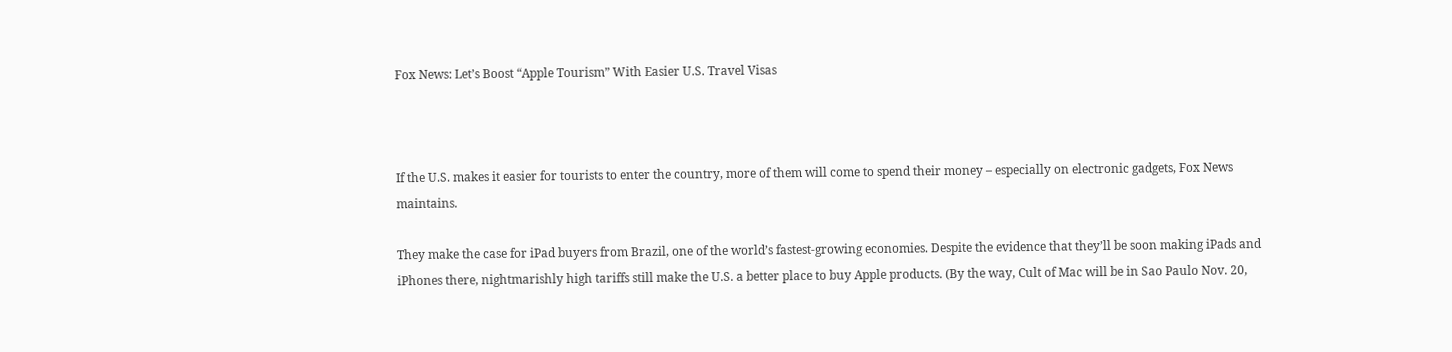Fox News: Let’s Boost “Apple Tourism” With Easier U.S. Travel Visas



If the U.S. makes it easier for tourists to enter the country, more of them will come to spend their money – especially on electronic gadgets, Fox News maintains.

They make the case for iPad buyers from Brazil, one of the world’s fastest-growing economies. Despite the evidence that they’ll be soon making iPads and iPhones there, nightmarishly high tariffs still make the U.S. a better place to buy Apple products. (By the way, Cult of Mac will be in Sao Paulo Nov. 20,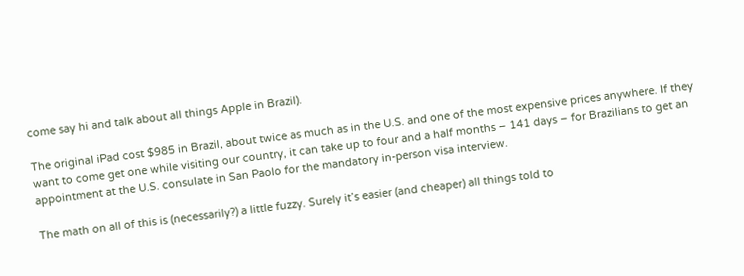come say hi and talk about all things Apple in Brazil).

The original iPad cost $985 in Brazil, about twice as much as in the U.S. and one of the most expensive prices anywhere. If they want to come get one while visiting our country, it can take up to four and a half months – 141 days – for Brazilians to get an appointment at the U.S. consulate in San Paolo for the mandatory in-person visa interview.

The math on all of this is (necessarily?) a little fuzzy. Surely it’s easier (and cheaper) all things told to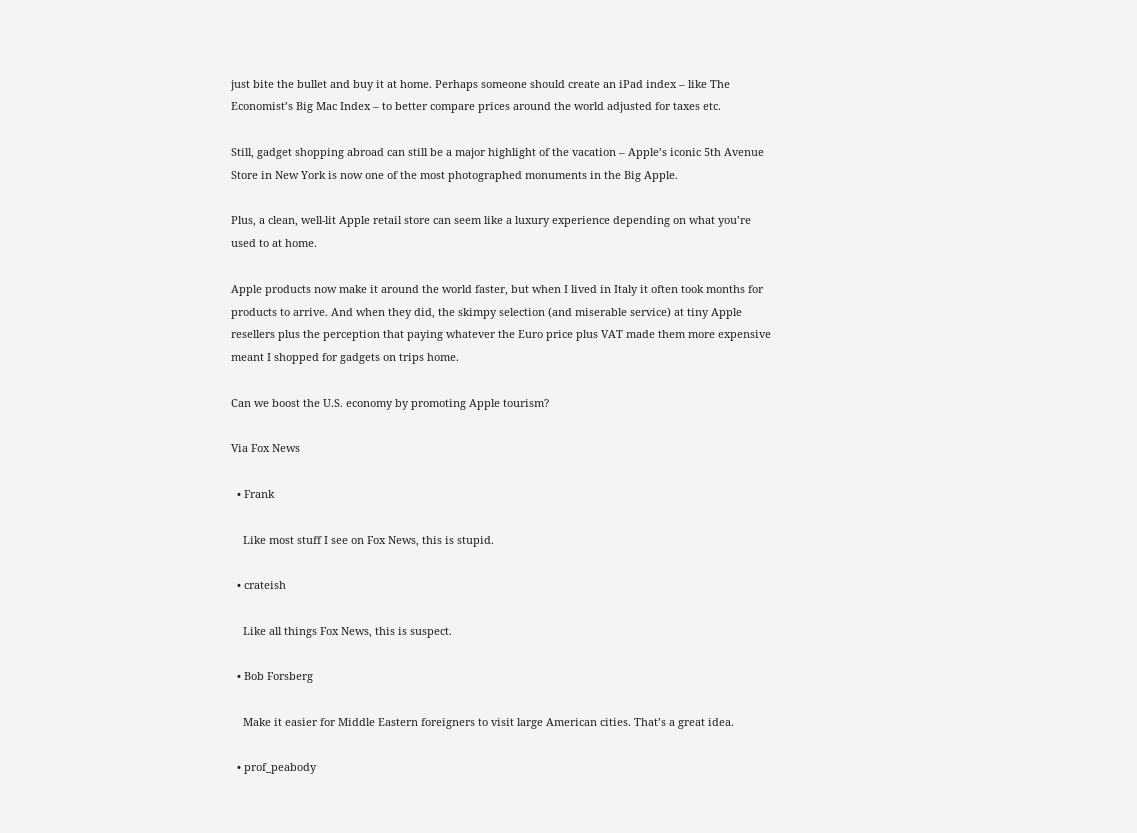just bite the bullet and buy it at home. Perhaps someone should create an iPad index – like The Economist’s Big Mac Index – to better compare prices around the world adjusted for taxes etc.

Still, gadget shopping abroad can still be a major highlight of the vacation – Apple’s iconic 5th Avenue Store in New York is now one of the most photographed monuments in the Big Apple.

Plus, a clean, well-lit Apple retail store can seem like a luxury experience depending on what you’re used to at home.

Apple products now make it around the world faster, but when I lived in Italy it often took months for products to arrive. And when they did, the skimpy selection (and miserable service) at tiny Apple resellers plus the perception that paying whatever the Euro price plus VAT made them more expensive meant I shopped for gadgets on trips home.

Can we boost the U.S. economy by promoting Apple tourism?

Via Fox News

  • Frank

    Like most stuff I see on Fox News, this is stupid.

  • crateish

    Like all things Fox News, this is suspect.

  • Bob Forsberg

    Make it easier for Middle Eastern foreigners to visit large American cities. That’s a great idea.

  • prof_peabody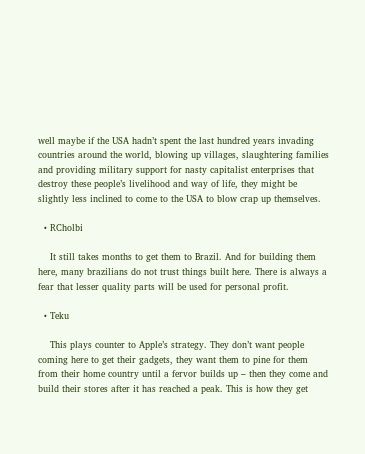well maybe if the USA hadn’t spent the last hundred years invading countries around the world, blowing up villages, slaughtering families and providing military support for nasty capitalist enterprises that destroy these people’s livelihood and way of life, they might be slightly less inclined to come to the USA to blow crap up themselves.

  • RCholbi

    It still takes months to get them to Brazil. And for building them here, many brazilians do not trust things built here. There is always a fear that lesser quality parts will be used for personal profit.

  • Teku

    This plays counter to Apple’s strategy. They don’t want people coming here to get their gadgets, they want them to pine for them from their home country until a fervor builds up – then they come and build their stores after it has reached a peak. This is how they get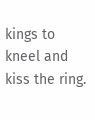kings to kneel and kiss the ring.